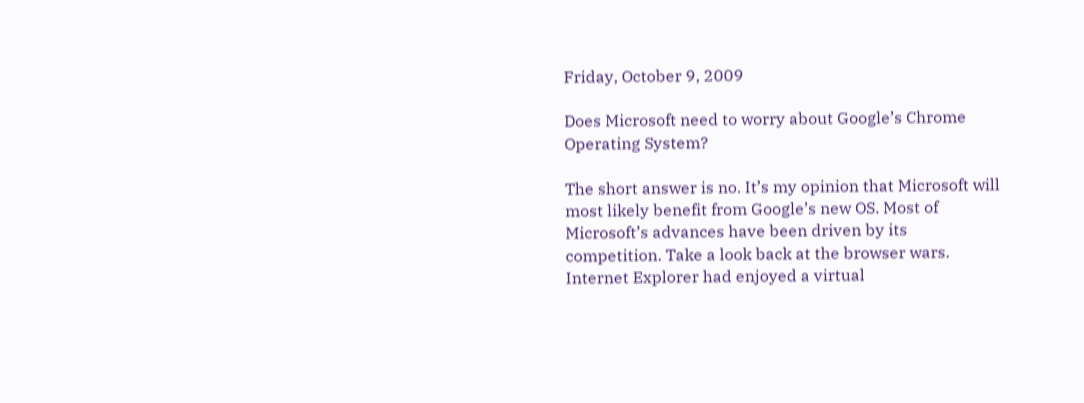Friday, October 9, 2009

Does Microsoft need to worry about Google’s Chrome Operating System?

The short answer is no. It’s my opinion that Microsoft will most likely benefit from Google’s new OS. Most of Microsoft’s advances have been driven by its competition. Take a look back at the browser wars. Internet Explorer had enjoyed a virtual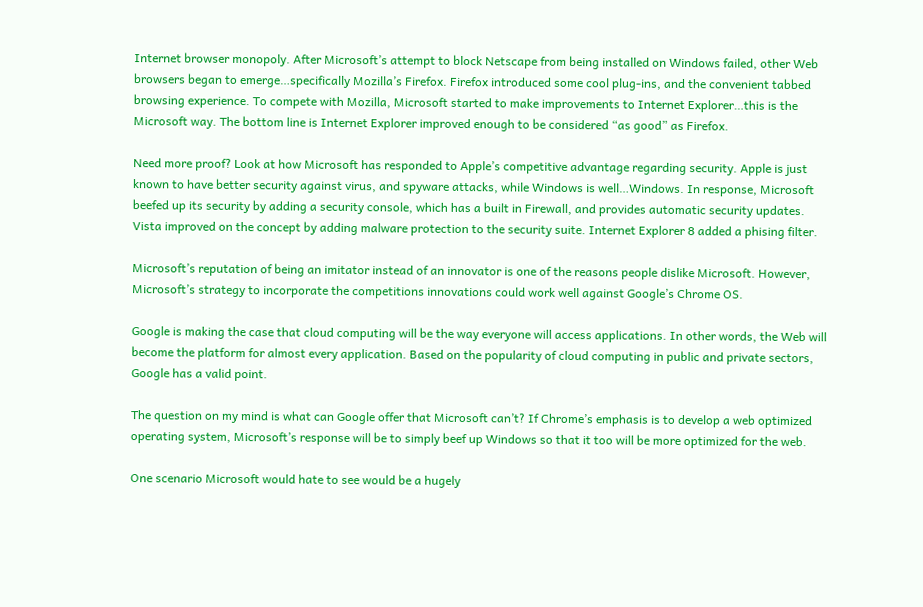Internet browser monopoly. After Microsoft’s attempt to block Netscape from being installed on Windows failed, other Web browsers began to emerge…specifically Mozilla’s Firefox. Firefox introduced some cool plug-ins, and the convenient tabbed browsing experience. To compete with Mozilla, Microsoft started to make improvements to Internet Explorer…this is the Microsoft way. The bottom line is Internet Explorer improved enough to be considered “as good” as Firefox.

Need more proof? Look at how Microsoft has responded to Apple’s competitive advantage regarding security. Apple is just known to have better security against virus, and spyware attacks, while Windows is well…Windows. In response, Microsoft beefed up its security by adding a security console, which has a built in Firewall, and provides automatic security updates. Vista improved on the concept by adding malware protection to the security suite. Internet Explorer 8 added a phising filter.

Microsoft’s reputation of being an imitator instead of an innovator is one of the reasons people dislike Microsoft. However, Microsoft’s strategy to incorporate the competitions innovations could work well against Google’s Chrome OS.

Google is making the case that cloud computing will be the way everyone will access applications. In other words, the Web will become the platform for almost every application. Based on the popularity of cloud computing in public and private sectors, Google has a valid point.

The question on my mind is what can Google offer that Microsoft can’t? If Chrome’s emphasis is to develop a web optimized operating system, Microsoft’s response will be to simply beef up Windows so that it too will be more optimized for the web.

One scenario Microsoft would hate to see would be a hugely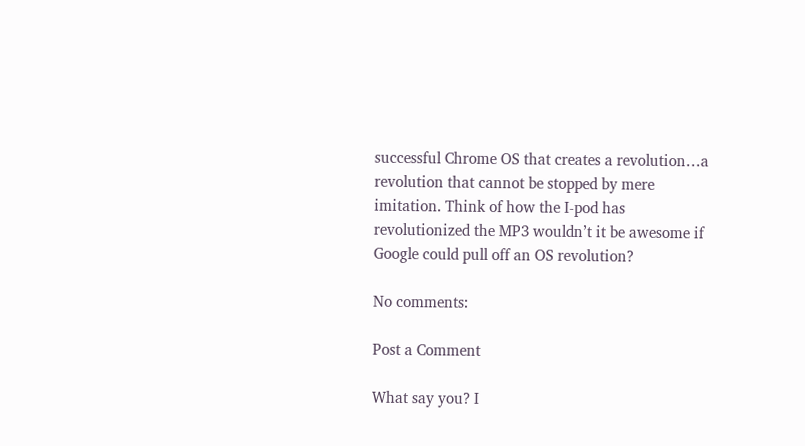successful Chrome OS that creates a revolution…a revolution that cannot be stopped by mere imitation. Think of how the I-pod has revolutionized the MP3 wouldn’t it be awesome if Google could pull off an OS revolution?

No comments:

Post a Comment

What say you? I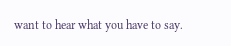want to hear what you have to say.